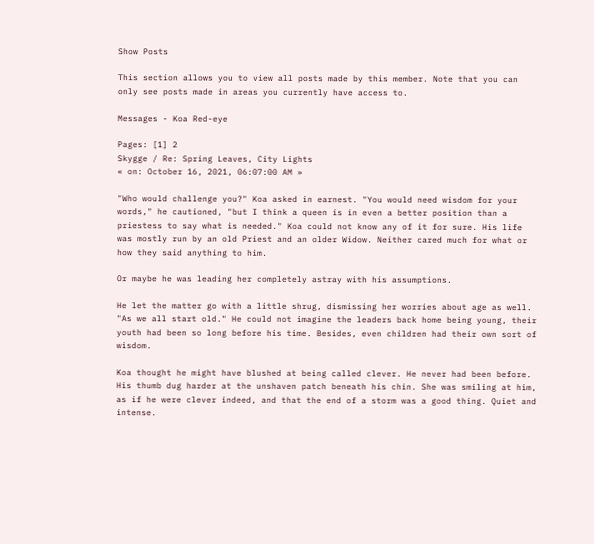Show Posts

This section allows you to view all posts made by this member. Note that you can only see posts made in areas you currently have access to.

Messages - Koa Red-eye

Pages: [1] 2
Skygge / Re: Spring Leaves, City Lights
« on: October 16, 2021, 06:07:00 AM »

"Who would challenge you?" Koa asked in earnest. "You would need wisdom for your words," he cautioned, "but I think a queen is in even a better position than a priestess to say what is needed." Koa could not know any of it for sure. His life was mostly run by an old Priest and an older Widow. Neither cared much for what or how they said anything to him.

Or maybe he was leading her completely astray with his assumptions.

He let the matter go with a little shrug, dismissing her worries about age as well. "As we all start old." He could not imagine the leaders back home being young, their youth had been so long before his time. Besides, even children had their own sort of wisdom.

Koa thought he might have blushed at being called clever. He never had been before. His thumb dug harder at the unshaven patch beneath his chin. She was smiling at him, as if he were clever indeed, and that the end of a storm was a good thing. Quiet and intense.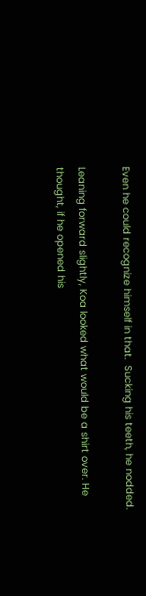Even he could recognize himself in that.  Sucking his teeth, he nodded.

Leaning forward slightly, Koa looked what would be a shirt over. He thought, if he opened his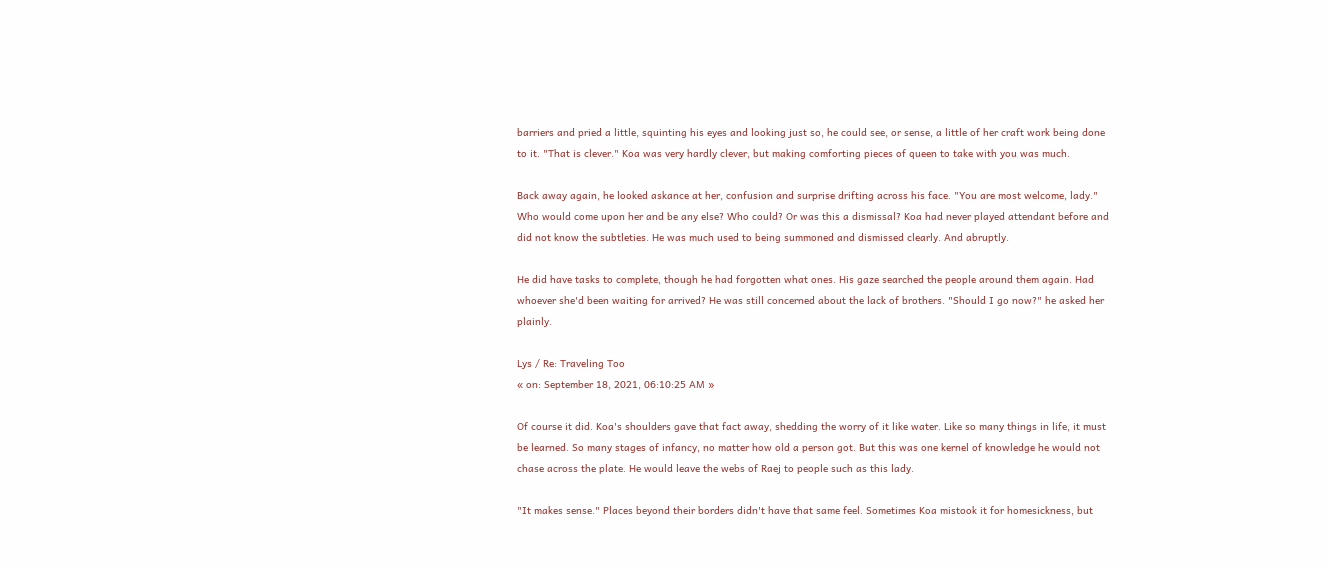barriers and pried a little, squinting his eyes and looking just so, he could see, or sense, a little of her craft work being done to it. "That is clever." Koa was very hardly clever, but making comforting pieces of queen to take with you was much.

Back away again, he looked askance at her, confusion and surprise drifting across his face. "You are most welcome, lady." Who would come upon her and be any else? Who could? Or was this a dismissal? Koa had never played attendant before and did not know the subtleties. He was much used to being summoned and dismissed clearly. And abruptly.

He did have tasks to complete, though he had forgotten what ones. His gaze searched the people around them again. Had whoever she'd been waiting for arrived? He was still concerned about the lack of brothers. "Should I go now?" he asked her plainly.

Lys / Re: Traveling Too
« on: September 18, 2021, 06:10:25 AM »

Of course it did. Koa's shoulders gave that fact away, shedding the worry of it like water. Like so many things in life, it must be learned. So many stages of infancy, no matter how old a person got. But this was one kernel of knowledge he would not chase across the plate. He would leave the webs of Raej to people such as this lady.

"It makes sense." Places beyond their borders didn't have that same feel. Sometimes Koa mistook it for homesickness, but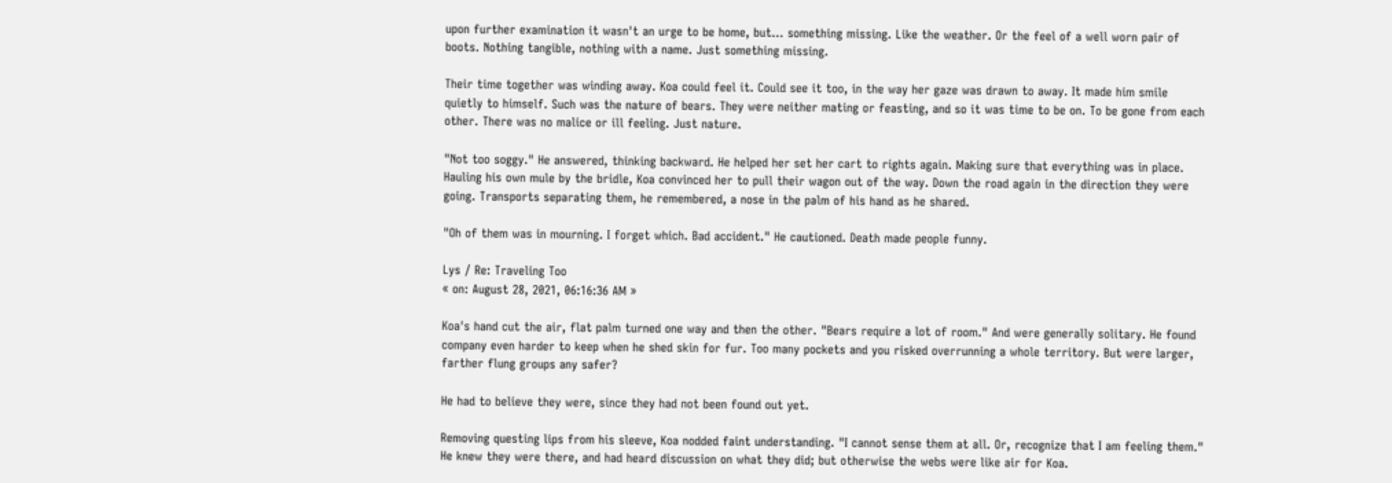upon further examination it wasn't an urge to be home, but... something missing. Like the weather. Or the feel of a well worn pair of boots. Nothing tangible, nothing with a name. Just something missing.

Their time together was winding away. Koa could feel it. Could see it too, in the way her gaze was drawn to away. It made him smile quietly to himself. Such was the nature of bears. They were neither mating or feasting, and so it was time to be on. To be gone from each other. There was no malice or ill feeling. Just nature.

"Not too soggy." He answered, thinking backward. He helped her set her cart to rights again. Making sure that everything was in place. Hauling his own mule by the bridle, Koa convinced her to pull their wagon out of the way. Down the road again in the direction they were going. Transports separating them, he remembered, a nose in the palm of his hand as he shared.

"Oh of them was in mourning. I forget which. Bad accident." He cautioned. Death made people funny.

Lys / Re: Traveling Too
« on: August 28, 2021, 06:16:36 AM »

Koa's hand cut the air, flat palm turned one way and then the other. "Bears require a lot of room." And were generally solitary. He found company even harder to keep when he shed skin for fur. Too many pockets and you risked overrunning a whole territory. But were larger, farther flung groups any safer?

He had to believe they were, since they had not been found out yet.

Removing questing lips from his sleeve, Koa nodded faint understanding. "I cannot sense them at all. Or, recognize that I am feeling them." He knew they were there, and had heard discussion on what they did; but otherwise the webs were like air for Koa.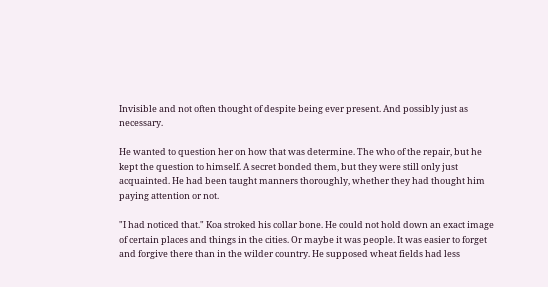Invisible and not often thought of despite being ever present. And possibly just as necessary.

He wanted to question her on how that was determine. The who of the repair, but he kept the question to himself. A secret bonded them, but they were still only just acquainted. He had been taught manners thoroughly, whether they had thought him paying attention or not.

"I had noticed that." Koa stroked his collar bone. He could not hold down an exact image of certain places and things in the cities. Or maybe it was people. It was easier to forget and forgive there than in the wilder country. He supposed wheat fields had less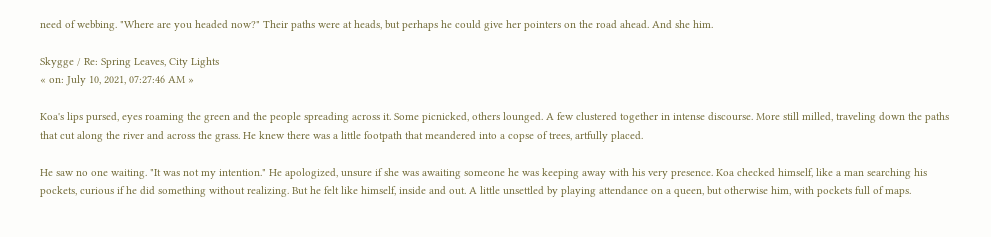need of webbing. "Where are you headed now?" Their paths were at heads, but perhaps he could give her pointers on the road ahead. And she him.

Skygge / Re: Spring Leaves, City Lights
« on: July 10, 2021, 07:27:46 AM »

Koa's lips pursed, eyes roaming the green and the people spreading across it. Some picnicked, others lounged. A few clustered together in intense discourse. More still milled, traveling down the paths that cut along the river and across the grass. He knew there was a little footpath that meandered into a copse of trees, artfully placed.

He saw no one waiting. "It was not my intention." He apologized, unsure if she was awaiting someone he was keeping away with his very presence. Koa checked himself, like a man searching his pockets, curious if he did something without realizing. But he felt like himself, inside and out. A little unsettled by playing attendance on a queen, but otherwise him, with pockets full of maps.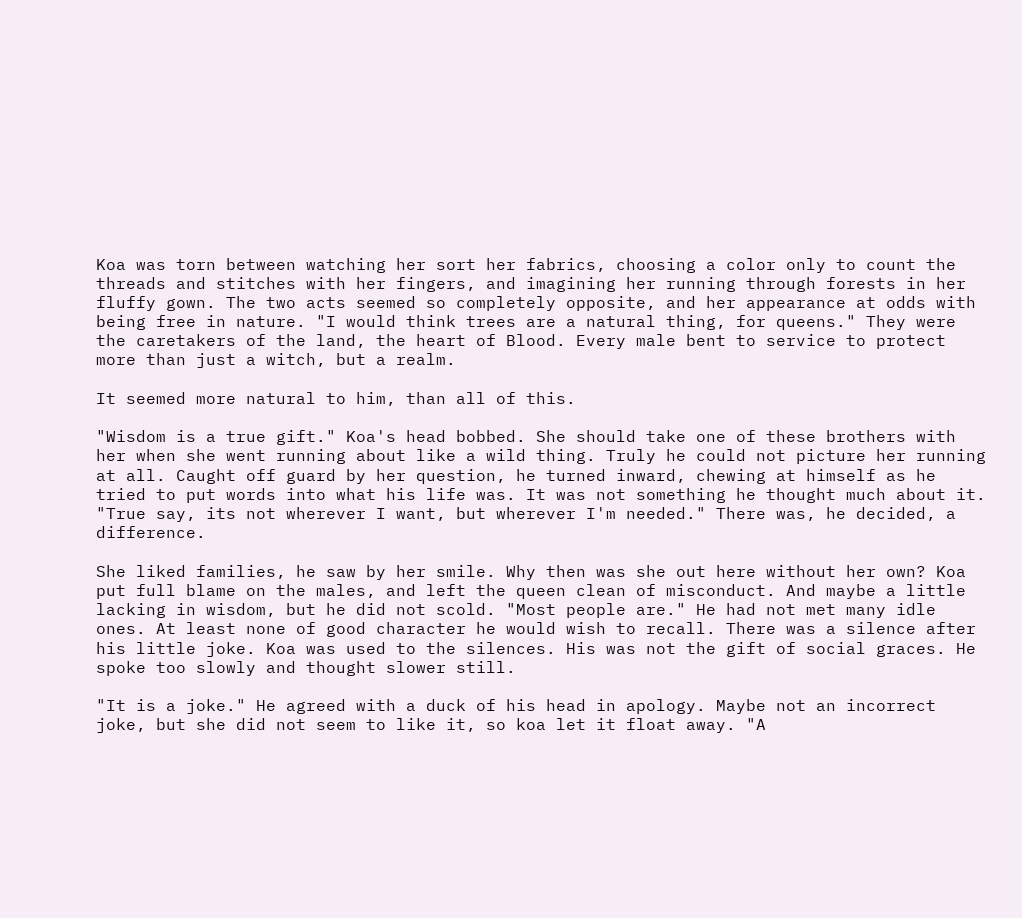Koa was torn between watching her sort her fabrics, choosing a color only to count the threads and stitches with her fingers, and imagining her running through forests in her fluffy gown. The two acts seemed so completely opposite, and her appearance at odds with being free in nature. "I would think trees are a natural thing, for queens." They were the caretakers of the land, the heart of Blood. Every male bent to service to protect more than just a witch, but a realm.

It seemed more natural to him, than all of this.

"Wisdom is a true gift." Koa's head bobbed. She should take one of these brothers with her when she went running about like a wild thing. Truly he could not picture her running at all. Caught off guard by her question, he turned inward, chewing at himself as he tried to put words into what his life was. It was not something he thought much about it. "True say, its not wherever I want, but wherever I'm needed." There was, he decided, a difference.

She liked families, he saw by her smile. Why then was she out here without her own? Koa put full blame on the males, and left the queen clean of misconduct. And maybe a little lacking in wisdom, but he did not scold. "Most people are." He had not met many idle ones. At least none of good character he would wish to recall. There was a silence after his little joke. Koa was used to the silences. His was not the gift of social graces. He spoke too slowly and thought slower still.

"It is a joke." He agreed with a duck of his head in apology. Maybe not an incorrect joke, but she did not seem to like it, so koa let it float away. "A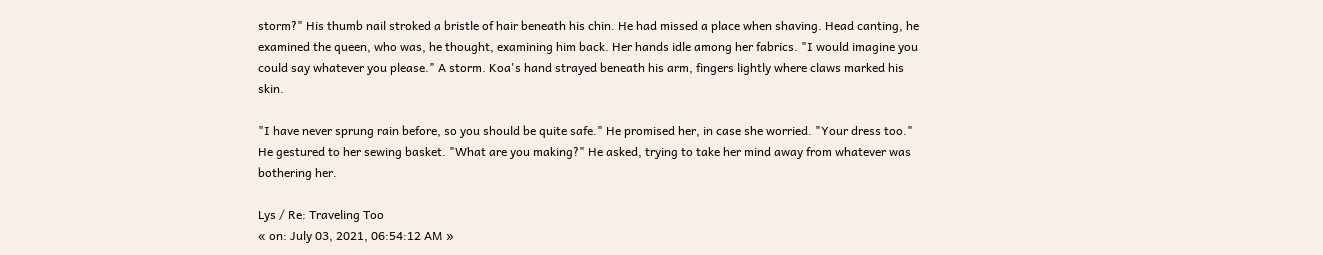storm?" His thumb nail stroked a bristle of hair beneath his chin. He had missed a place when shaving. Head canting, he examined the queen, who was, he thought, examining him back. Her hands idle among her fabrics. "I would imagine you could say whatever you please." A storm. Koa's hand strayed beneath his arm, fingers lightly where claws marked his skin.

"I have never sprung rain before, so you should be quite safe." He promised her, in case she worried. "Your dress too." He gestured to her sewing basket. "What are you making?" He asked, trying to take her mind away from whatever was bothering her.

Lys / Re: Traveling Too
« on: July 03, 2021, 06:54:12 AM »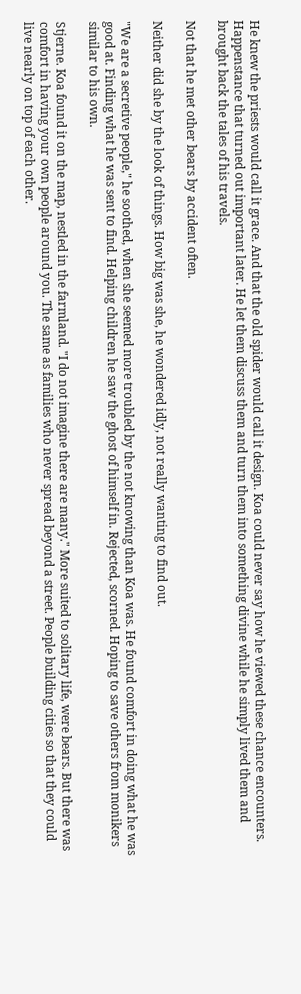He knew the priests would call it grace. And that the old spider would call it design. Koa could never say how he viewed these chance encounters. Happenstance that turned out important later. He let them discuss them and turn them into something divine while he simply lived them and brought back the tales of his travels.

Not that he met other bears by accident often.

Neither did she by the look of things. How big was she, he wondered idly, not really wanting to find out.

"We are a secretive people," he soothed, when she seemed more troubled by the not knowing than Koa was. He found comfort in doing what he was good at. Finding what he was sent to find. Helping children he saw the ghost of himself in. Rejected, scorned. Hoping to save others from monikers similar to his own.

Stjerne. Koa found it on the map, nestled in the farmland. "I do not imagine there are many." More suited to solitary life, were bears. But there was comfort in having your own people around you. The same as families who never spread beyond a street. People building cities so that they could live nearly on top of each other.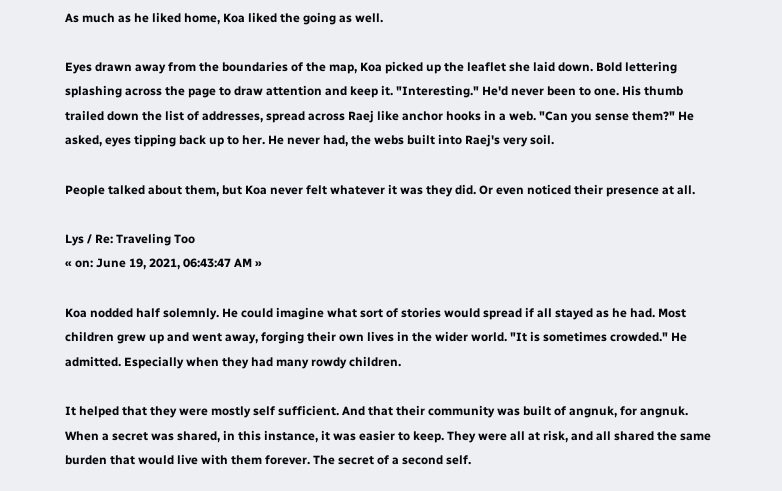As much as he liked home, Koa liked the going as well.

Eyes drawn away from the boundaries of the map, Koa picked up the leaflet she laid down. Bold lettering splashing across the page to draw attention and keep it. "Interesting." He'd never been to one. His thumb trailed down the list of addresses, spread across Raej like anchor hooks in a web. "Can you sense them?" He asked, eyes tipping back up to her. He never had, the webs built into Raej's very soil.

People talked about them, but Koa never felt whatever it was they did. Or even noticed their presence at all.

Lys / Re: Traveling Too
« on: June 19, 2021, 06:43:47 AM »

Koa nodded half solemnly. He could imagine what sort of stories would spread if all stayed as he had. Most children grew up and went away, forging their own lives in the wider world. "It is sometimes crowded." He admitted. Especially when they had many rowdy children.

It helped that they were mostly self sufficient. And that their community was built of angnuk, for angnuk. When a secret was shared, in this instance, it was easier to keep. They were all at risk, and all shared the same burden that would live with them forever. The secret of a second self.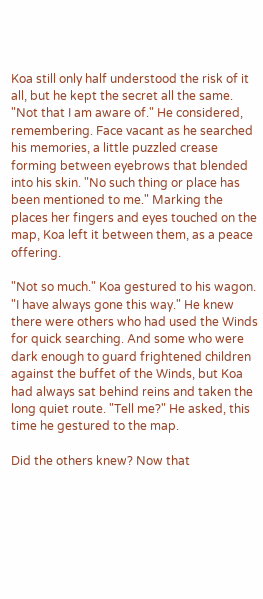Koa still only half understood the risk of it all, but he kept the secret all the same. "Not that I am aware of." He considered, remembering. Face vacant as he searched his memories, a little puzzled crease forming between eyebrows that blended into his skin. "No such thing or place has been mentioned to me." Marking the places her fingers and eyes touched on the map, Koa left it between them, as a peace offering.

"Not so much." Koa gestured to his wagon. "I have always gone this way." He knew there were others who had used the Winds for quick searching. And some who were dark enough to guard frightened children against the buffet of the Winds, but Koa had always sat behind reins and taken the long quiet route. "Tell me?" He asked, this time he gestured to the map.

Did the others knew? Now that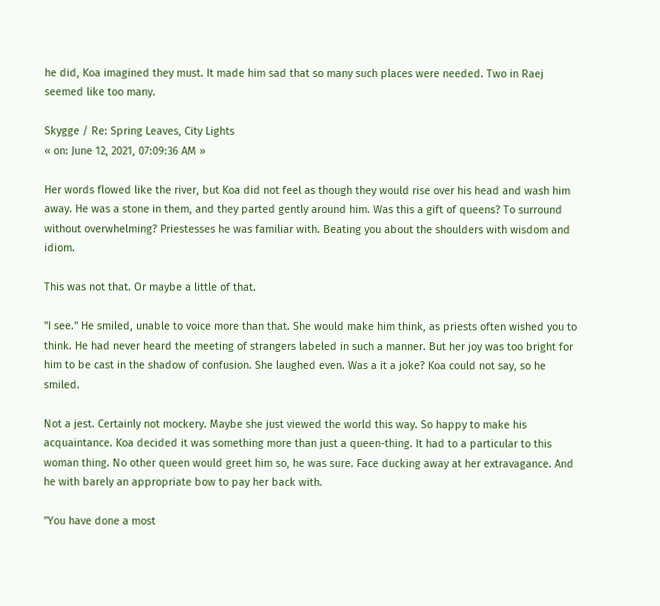he did, Koa imagined they must. It made him sad that so many such places were needed. Two in Raej seemed like too many.

Skygge / Re: Spring Leaves, City Lights
« on: June 12, 2021, 07:09:36 AM »

Her words flowed like the river, but Koa did not feel as though they would rise over his head and wash him away. He was a stone in them, and they parted gently around him. Was this a gift of queens? To surround without overwhelming? Priestesses he was familiar with. Beating you about the shoulders with wisdom and idiom.

This was not that. Or maybe a little of that.

"I see." He smiled, unable to voice more than that. She would make him think, as priests often wished you to think. He had never heard the meeting of strangers labeled in such a manner. But her joy was too bright for him to be cast in the shadow of confusion. She laughed even. Was a it a joke? Koa could not say, so he smiled.

Not a jest. Certainly not mockery. Maybe she just viewed the world this way. So happy to make his acquaintance. Koa decided it was something more than just a queen-thing. It had to a particular to this woman thing. No other queen would greet him so, he was sure. Face ducking away at her extravagance. And he with barely an appropriate bow to pay her back with.

"You have done a most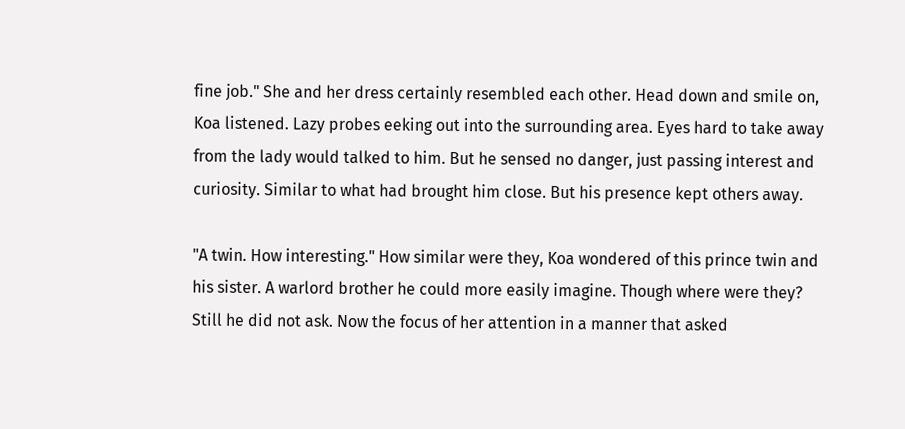fine job." She and her dress certainly resembled each other. Head down and smile on, Koa listened. Lazy probes eeking out into the surrounding area. Eyes hard to take away from the lady would talked to him. But he sensed no danger, just passing interest and curiosity. Similar to what had brought him close. But his presence kept others away.

"A twin. How interesting." How similar were they, Koa wondered of this prince twin and his sister. A warlord brother he could more easily imagine. Though where were they? Still he did not ask. Now the focus of her attention in a manner that asked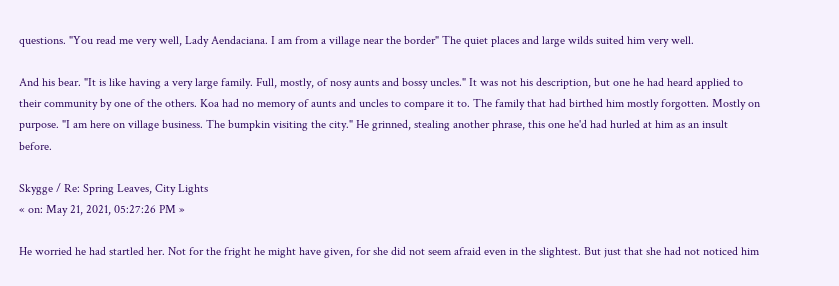questions. "You read me very well, Lady Aendaciana. I am from a village near the border" The quiet places and large wilds suited him very well.

And his bear. "It is like having a very large family. Full, mostly, of nosy aunts and bossy uncles." It was not his description, but one he had heard applied to their community by one of the others. Koa had no memory of aunts and uncles to compare it to. The family that had birthed him mostly forgotten. Mostly on purpose. "I am here on village business. The bumpkin visiting the city." He grinned, stealing another phrase, this one he'd had hurled at him as an insult before.

Skygge / Re: Spring Leaves, City Lights
« on: May 21, 2021, 05:27:26 PM »

He worried he had startled her. Not for the fright he might have given, for she did not seem afraid even in the slightest. But just that she had not noticed him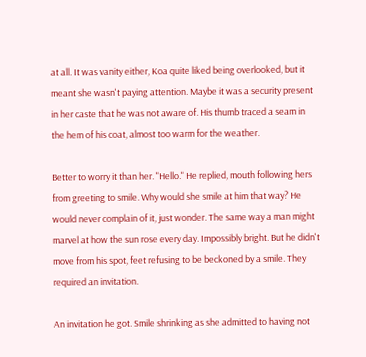at all. It was vanity either, Koa quite liked being overlooked, but it meant she wasn't paying attention. Maybe it was a security present in her caste that he was not aware of. His thumb traced a seam in the hem of his coat, almost too warm for the weather.

Better to worry it than her. "Hello." He replied, mouth following hers from greeting to smile. Why would she smile at him that way? He would never complain of it, just wonder. The same way a man might marvel at how the sun rose every day. Impossibly bright. But he didn't move from his spot, feet refusing to be beckoned by a smile. They required an invitation.

An invitation he got. Smile shrinking as she admitted to having not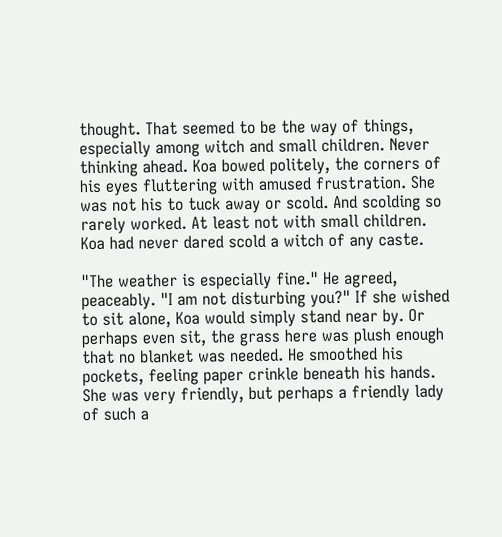thought. That seemed to be the way of things, especially among witch and small children. Never thinking ahead. Koa bowed politely, the corners of his eyes fluttering with amused frustration. She was not his to tuck away or scold. And scolding so rarely worked. At least not with small children. Koa had never dared scold a witch of any caste.

"The weather is especially fine." He agreed, peaceably. "I am not disturbing you?" If she wished to sit alone, Koa would simply stand near by. Or perhaps even sit, the grass here was plush enough that no blanket was needed. He smoothed his pockets, feeling paper crinkle beneath his hands. She was very friendly, but perhaps a friendly lady of such a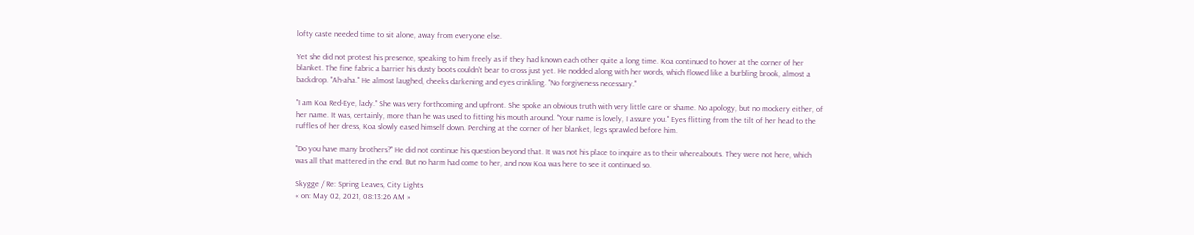lofty caste needed time to sit alone, away from everyone else.

Yet she did not protest his presence, speaking to him freely as if they had known each other quite a long time. Koa continued to hover at the corner of her blanket. The fine fabric a barrier his dusty boots couldn't bear to cross just yet. He nodded along with her words, which flowed like a burbling brook, almost a backdrop. "Ah-aha." He almost laughed, cheeks darkening and eyes crinkling. "No forgiveness necessary."

"I am Koa Red-Eye, lady." She was very forthcoming and upfront. She spoke an obvious truth with very little care or shame. No apology, but no mockery either, of her name. It was, certainly, more than he was used to fitting his mouth around. "Your name is lovely, I assure you." Eyes flitting from the tilt of her head to the ruffles of her dress, Koa slowly eased himself down. Perching at the corner of her blanket, legs sprawled before him.

"Do you have many brothers?" He did not continue his question beyond that. It was not his place to inquire as to their whereabouts. They were not here, which was all that mattered in the end. But no harm had come to her, and now Koa was here to see it continued so.

Skygge / Re: Spring Leaves, City Lights
« on: May 02, 2021, 08:13:26 AM »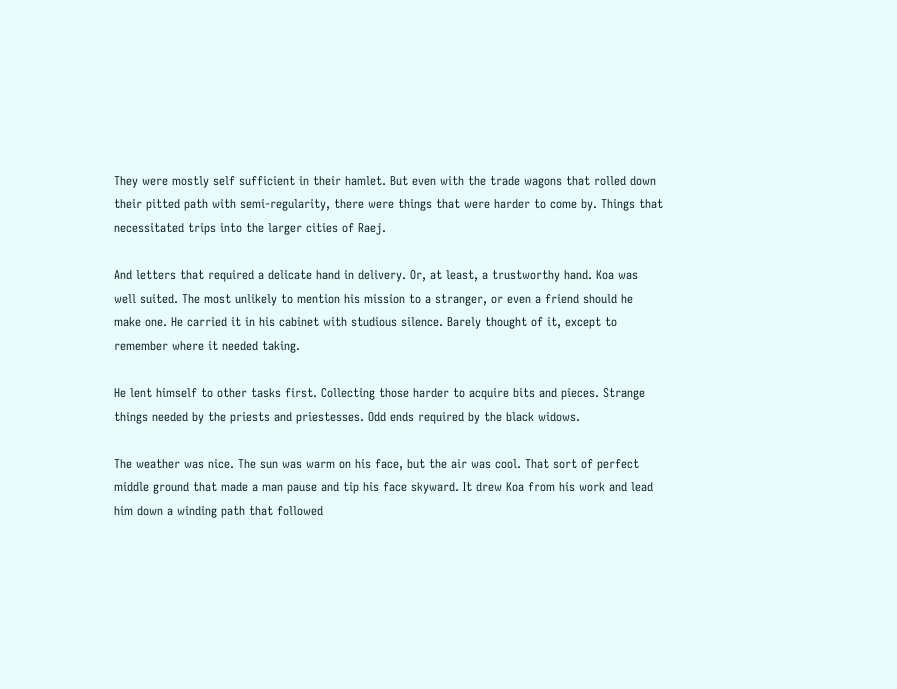They were mostly self sufficient in their hamlet. But even with the trade wagons that rolled down their pitted path with semi-regularity, there were things that were harder to come by. Things that necessitated trips into the larger cities of Raej.

And letters that required a delicate hand in delivery. Or, at least, a trustworthy hand. Koa was well suited. The most unlikely to mention his mission to a stranger, or even a friend should he make one. He carried it in his cabinet with studious silence. Barely thought of it, except to remember where it needed taking.

He lent himself to other tasks first. Collecting those harder to acquire bits and pieces. Strange things needed by the priests and priestesses. Odd ends required by the black widows.

The weather was nice. The sun was warm on his face, but the air was cool. That sort of perfect middle ground that made a man pause and tip his face skyward. It drew Koa from his work and lead him down a winding path that followed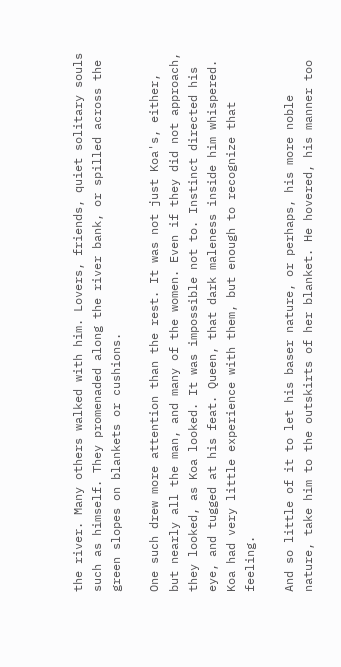the river. Many others walked with him. Lovers, friends, quiet solitary souls such as himself. They promenaded along the river bank, or spilled across the green slopes on blankets or cushions.

One such drew more attention than the rest. It was not just Koa's, either, but nearly all the man, and many of the women. Even if they did not approach, they looked, as Koa looked. It was impossible not to. Instinct directed his eye, and tugged at his feat. Queen, that dark maleness inside him whispered. Koa had very little experience with them, but enough to recognize that feeling.

And so little of it to let his baser nature, or perhaps, his more noble nature, take him to the outskirts of her blanket. He hovered, his manner too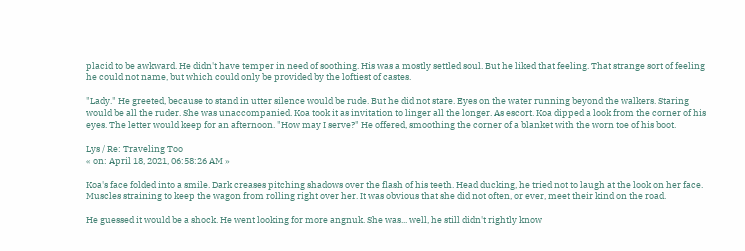placid to be awkward. He didn't have temper in need of soothing. His was a mostly settled soul. But he liked that feeling. That strange sort of feeling he could not name, but which could only be provided by the loftiest of castes.

"Lady." He greeted, because to stand in utter silence would be rude. But he did not stare. Eyes on the water running beyond the walkers. Staring would be all the ruder. She was unaccompanied. Koa took it as invitation to linger all the longer. As escort. Koa dipped a look from the corner of his eyes. The letter would keep for an afternoon. "How may I serve?" He offered, smoothing the corner of a blanket with the worn toe of his boot.

Lys / Re: Traveling Too
« on: April 18, 2021, 06:58:26 AM »

Koa's face folded into a smile. Dark creases pitching shadows over the flash of his teeth. Head ducking, he tried not to laugh at the look on her face. Muscles straining to keep the wagon from rolling right over her. It was obvious that she did not often, or ever, meet their kind on the road.

He guessed it would be a shock. He went looking for more angnuk. She was... well, he still didn't rightly know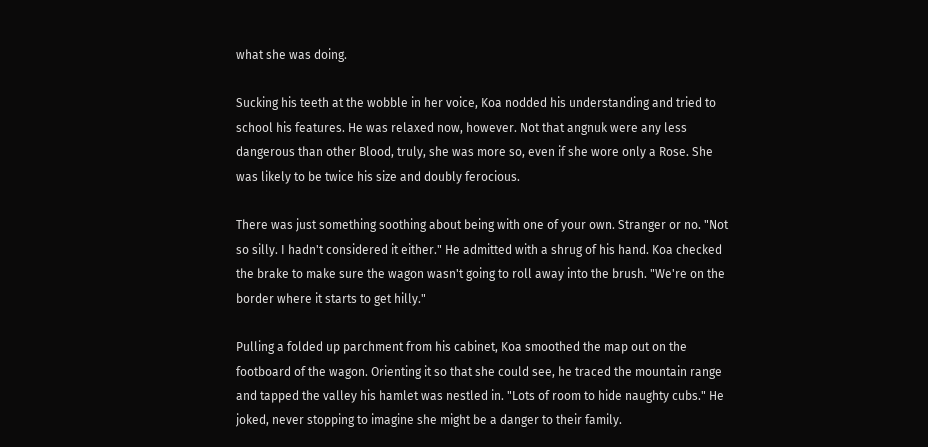what she was doing.

Sucking his teeth at the wobble in her voice, Koa nodded his understanding and tried to school his features. He was relaxed now, however. Not that angnuk were any less dangerous than other Blood, truly, she was more so, even if she wore only a Rose. She was likely to be twice his size and doubly ferocious.

There was just something soothing about being with one of your own. Stranger or no. "Not so silly. I hadn't considered it either." He admitted with a shrug of his hand. Koa checked the brake to make sure the wagon wasn't going to roll away into the brush. "We're on the border where it starts to get hilly."

Pulling a folded up parchment from his cabinet, Koa smoothed the map out on the footboard of the wagon. Orienting it so that she could see, he traced the mountain range and tapped the valley his hamlet was nestled in. "Lots of room to hide naughty cubs." He joked, never stopping to imagine she might be a danger to their family.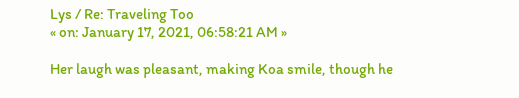Lys / Re: Traveling Too
« on: January 17, 2021, 06:58:21 AM »

Her laugh was pleasant, making Koa smile, though he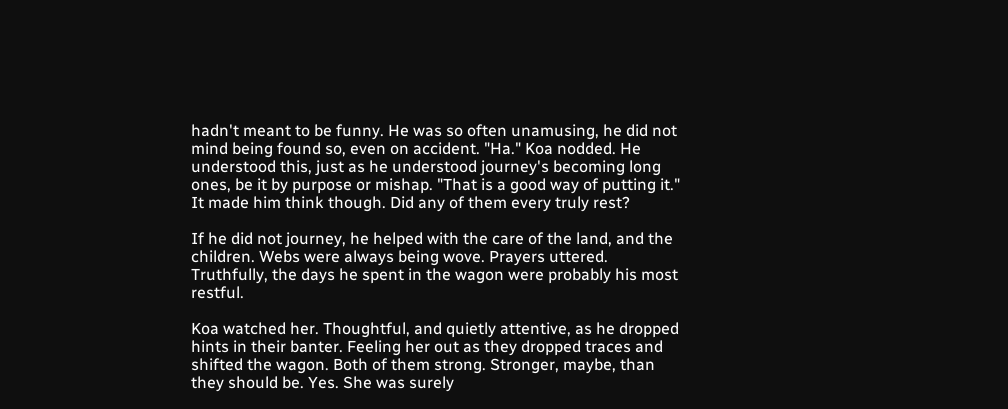hadn't meant to be funny. He was so often unamusing, he did not mind being found so, even on accident. "Ha." Koa nodded. He understood this, just as he understood journey's becoming long ones, be it by purpose or mishap. "That is a good way of putting it." It made him think though. Did any of them every truly rest?

If he did not journey, he helped with the care of the land, and the children. Webs were always being wove. Prayers uttered. Truthfully, the days he spent in the wagon were probably his most restful.

Koa watched her. Thoughtful, and quietly attentive, as he dropped hints in their banter. Feeling her out as they dropped traces and shifted the wagon. Both of them strong. Stronger, maybe, than they should be. Yes. She was surely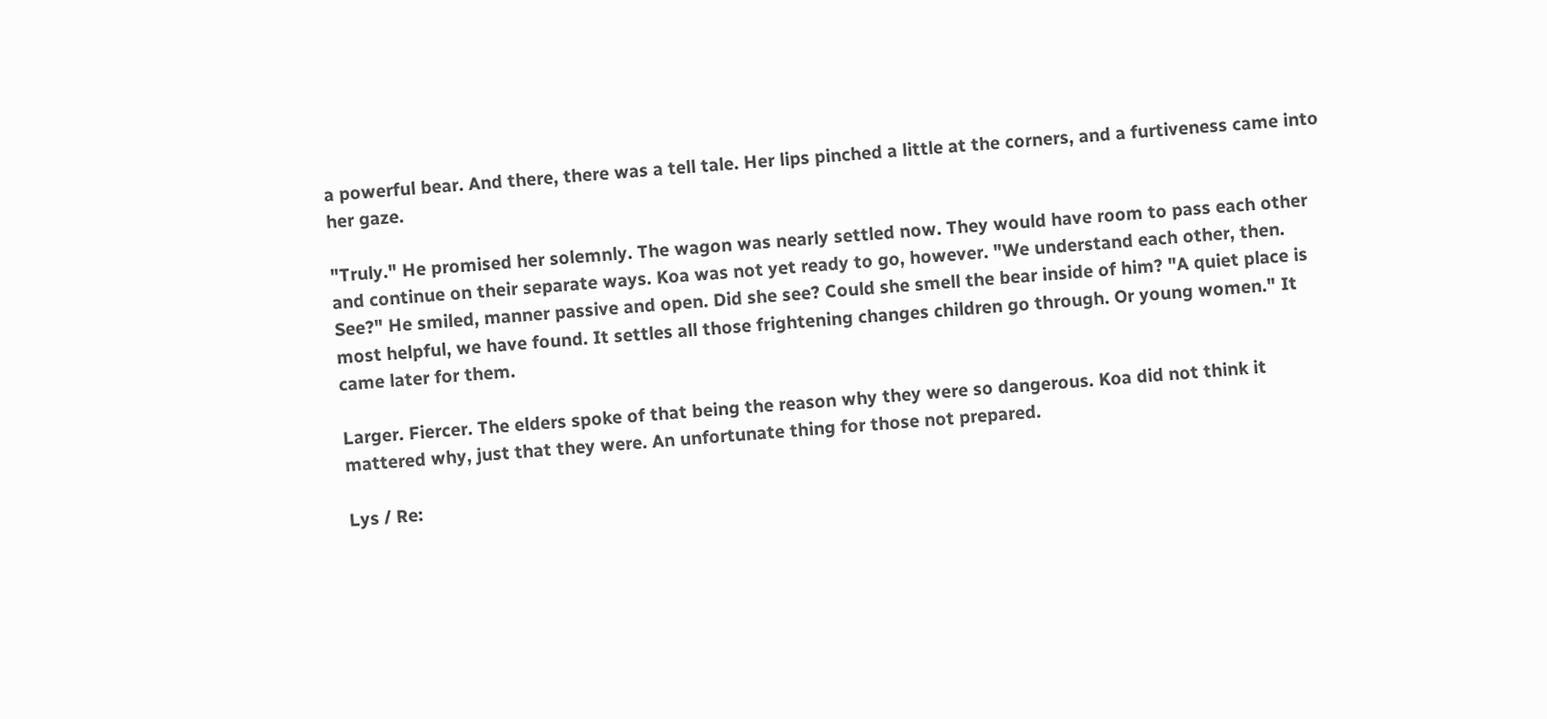a powerful bear. And there, there was a tell tale. Her lips pinched a little at the corners, and a furtiveness came into her gaze.

"Truly." He promised her solemnly. The wagon was nearly settled now. They would have room to pass each other and continue on their separate ways. Koa was not yet ready to go, however. "We understand each other, then. See?" He smiled, manner passive and open. Did she see? Could she smell the bear inside of him? "A quiet place is most helpful, we have found. It settles all those frightening changes children go through. Or young women." It came later for them.

Larger. Fiercer. The elders spoke of that being the reason why they were so dangerous. Koa did not think it mattered why, just that they were. An unfortunate thing for those not prepared.

Lys / Re: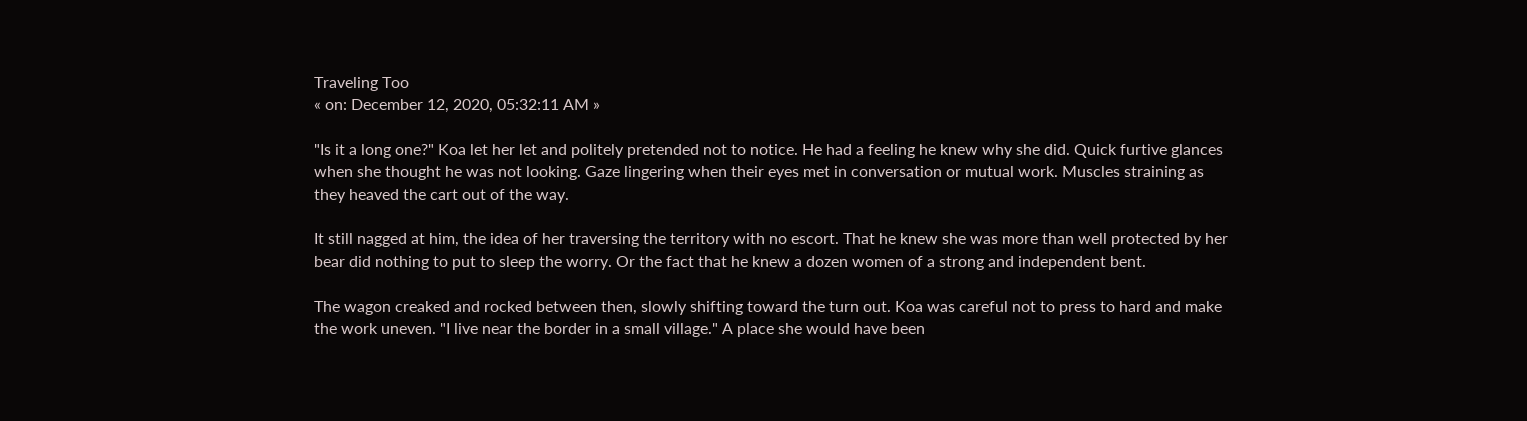Traveling Too
« on: December 12, 2020, 05:32:11 AM »

"Is it a long one?" Koa let her let and politely pretended not to notice. He had a feeling he knew why she did. Quick furtive glances when she thought he was not looking. Gaze lingering when their eyes met in conversation or mutual work. Muscles straining as they heaved the cart out of the way.

It still nagged at him, the idea of her traversing the territory with no escort. That he knew she was more than well protected by her bear did nothing to put to sleep the worry. Or the fact that he knew a dozen women of a strong and independent bent.

The wagon creaked and rocked between then, slowly shifting toward the turn out. Koa was careful not to press to hard and make the work uneven. "I live near the border in a small village." A place she would have been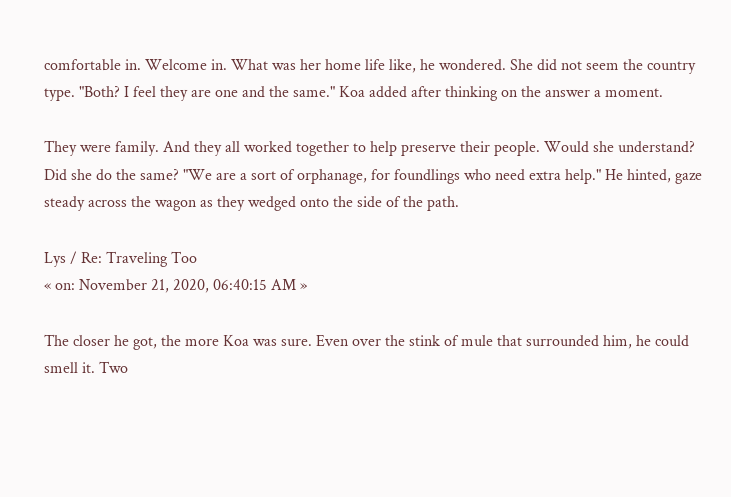comfortable in. Welcome in. What was her home life like, he wondered. She did not seem the country type. "Both? I feel they are one and the same." Koa added after thinking on the answer a moment.

They were family. And they all worked together to help preserve their people. Would she understand? Did she do the same? "We are a sort of orphanage, for foundlings who need extra help." He hinted, gaze steady across the wagon as they wedged onto the side of the path.

Lys / Re: Traveling Too
« on: November 21, 2020, 06:40:15 AM »

The closer he got, the more Koa was sure. Even over the stink of mule that surrounded him, he could smell it. Two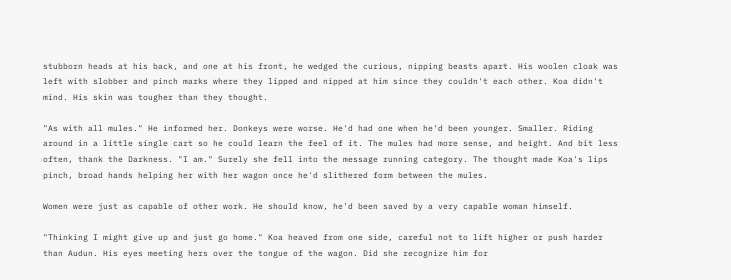stubborn heads at his back, and one at his front, he wedged the curious, nipping beasts apart. His woolen cloak was left with slobber and pinch marks where they lipped and nipped at him since they couldn't each other. Koa didn't mind. His skin was tougher than they thought.

"As with all mules." He informed her. Donkeys were worse. He'd had one when he'd been younger. Smaller. Riding around in a little single cart so he could learn the feel of it. The mules had more sense, and height. And bit less often, thank the Darkness. "I am." Surely she fell into the message running category. The thought made Koa's lips pinch, broad hands helping her with her wagon once he'd slithered form between the mules.

Women were just as capable of other work. He should know, he'd been saved by a very capable woman himself.

"Thinking I might give up and just go home." Koa heaved from one side, careful not to lift higher or push harder than Audun. His eyes meeting hers over the tongue of the wagon. Did she recognize him for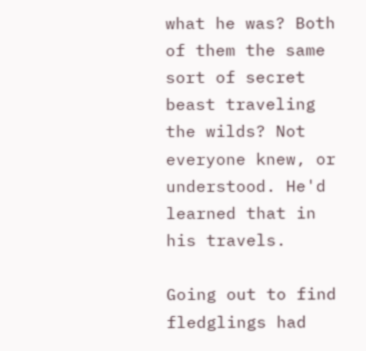what he was? Both of them the same sort of secret beast traveling the wilds? Not everyone knew, or understood. He'd learned that in his travels.

Going out to find fledglings had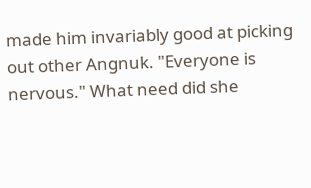made him invariably good at picking out other Angnuk. "Everyone is nervous." What need did she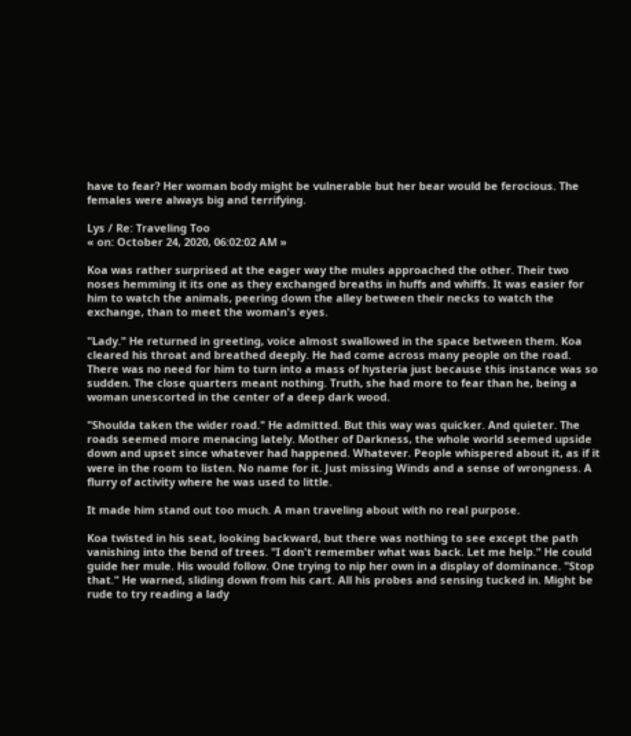have to fear? Her woman body might be vulnerable but her bear would be ferocious. The females were always big and terrifying.

Lys / Re: Traveling Too
« on: October 24, 2020, 06:02:02 AM »

Koa was rather surprised at the eager way the mules approached the other. Their two noses hemming it its one as they exchanged breaths in huffs and whiffs. It was easier for him to watch the animals, peering down the alley between their necks to watch the exchange, than to meet the woman's eyes.

"Lady." He returned in greeting, voice almost swallowed in the space between them. Koa cleared his throat and breathed deeply. He had come across many people on the road. There was no need for him to turn into a mass of hysteria just because this instance was so sudden. The close quarters meant nothing. Truth, she had more to fear than he, being a woman unescorted in the center of a deep dark wood.

"Shoulda taken the wider road." He admitted. But this way was quicker. And quieter. The roads seemed more menacing lately. Mother of Darkness, the whole world seemed upside down and upset since whatever had happened. Whatever. People whispered about it, as if it were in the room to listen. No name for it. Just missing Winds and a sense of wrongness. A flurry of activity where he was used to little.

It made him stand out too much. A man traveling about with no real purpose.

Koa twisted in his seat, looking backward, but there was nothing to see except the path vanishing into the bend of trees. "I don't remember what was back. Let me help." He could guide her mule. His would follow. One trying to nip her own in a display of dominance. "Stop that." He warned, sliding down from his cart. All his probes and sensing tucked in. Might be rude to try reading a lady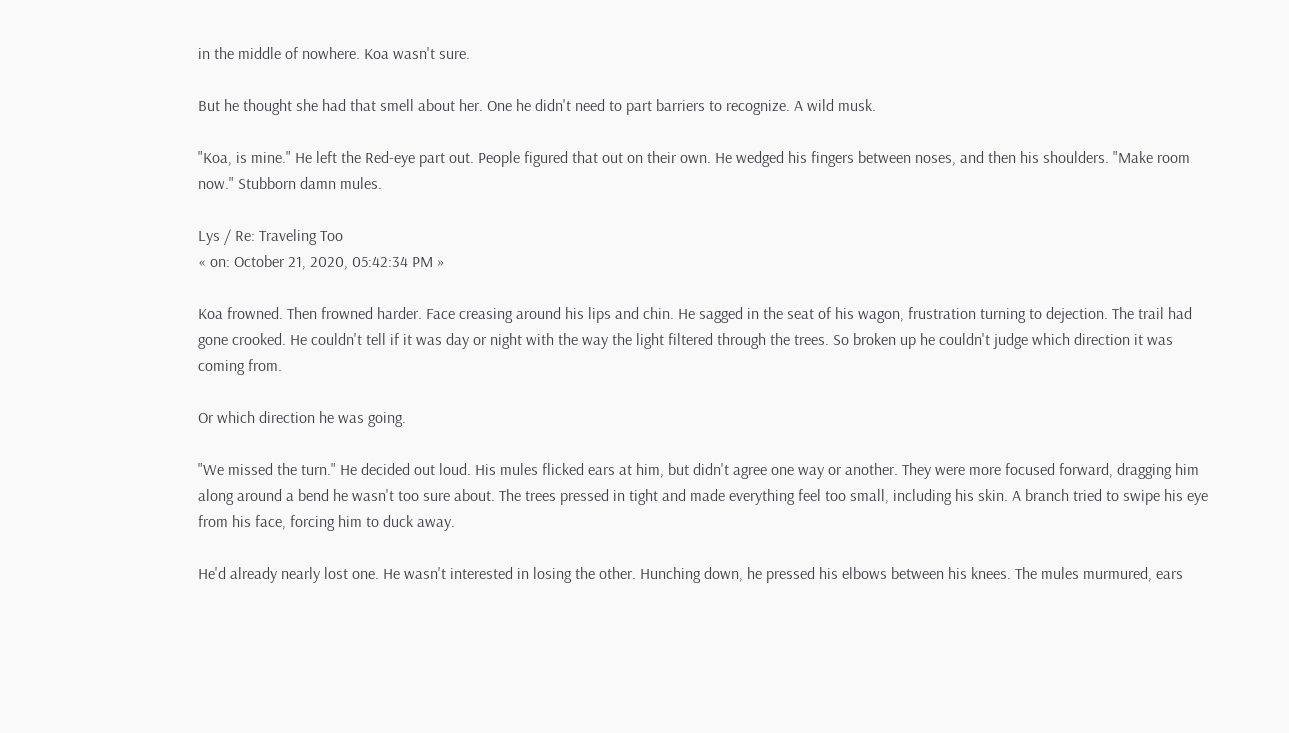in the middle of nowhere. Koa wasn't sure.

But he thought she had that smell about her. One he didn't need to part barriers to recognize. A wild musk.

"Koa, is mine." He left the Red-eye part out. People figured that out on their own. He wedged his fingers between noses, and then his shoulders. "Make room now." Stubborn damn mules.

Lys / Re: Traveling Too
« on: October 21, 2020, 05:42:34 PM »

Koa frowned. Then frowned harder. Face creasing around his lips and chin. He sagged in the seat of his wagon, frustration turning to dejection. The trail had gone crooked. He couldn't tell if it was day or night with the way the light filtered through the trees. So broken up he couldn't judge which direction it was coming from.

Or which direction he was going.

"We missed the turn." He decided out loud. His mules flicked ears at him, but didn't agree one way or another. They were more focused forward, dragging him along around a bend he wasn't too sure about. The trees pressed in tight and made everything feel too small, including his skin. A branch tried to swipe his eye from his face, forcing him to duck away.

He'd already nearly lost one. He wasn't interested in losing the other. Hunching down, he pressed his elbows between his knees. The mules murmured, ears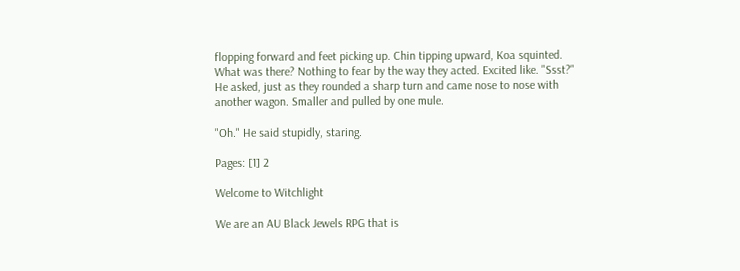flopping forward and feet picking up. Chin tipping upward, Koa squinted. What was there? Nothing to fear by the way they acted. Excited like. "Ssst?" He asked, just as they rounded a sharp turn and came nose to nose with another wagon. Smaller and pulled by one mule.

"Oh." He said stupidly, staring.

Pages: [1] 2

Welcome to Witchlight

We are an AU Black Jewels RPG that is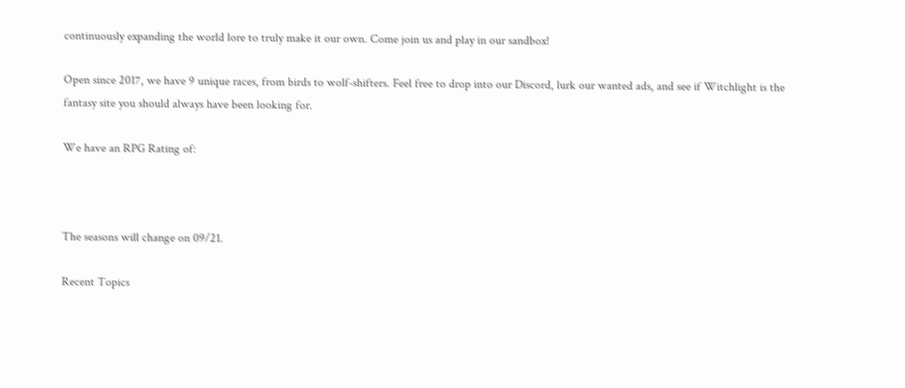continuously expanding the world lore to truly make it our own. Come join us and play in our sandbox!

Open since 2017, we have 9 unique races, from birds to wolf-shifters. Feel free to drop into our Discord, lurk our wanted ads, and see if Witchlight is the fantasy site you should always have been looking for.

We have an RPG Rating of:



The seasons will change on 09/21.

Recent Topics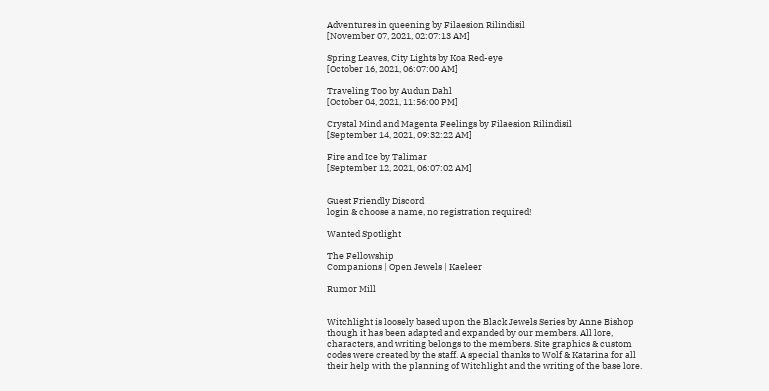Adventures in queening by Filaesion Rilindisil
[November 07, 2021, 02:07:13 AM]

Spring Leaves, City Lights by Koa Red-eye
[October 16, 2021, 06:07:00 AM]

Traveling Too by Audun Dahl
[October 04, 2021, 11:56:00 PM]

Crystal Mind and Magenta Feelings by Filaesion Rilindisil
[September 14, 2021, 09:32:22 AM]

Fire and Ice by Talimar
[September 12, 2021, 06:07:02 AM]


Guest Friendly Discord
login & choose a name, no registration required!

Wanted Spotlight

The Fellowship
Companions | Open Jewels | Kaeleer

Rumor Mill


Witchlight is loosely based upon the Black Jewels Series by Anne Bishop though it has been adapted and expanded by our members. All lore, characters, and writing belongs to the members. Site graphics & custom codes were created by the staff. A special thanks to Wolf & Katarina for all their help with the planning of Witchlight and the writing of the base lore.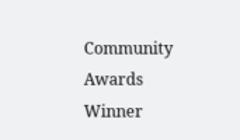Community Awards Winner